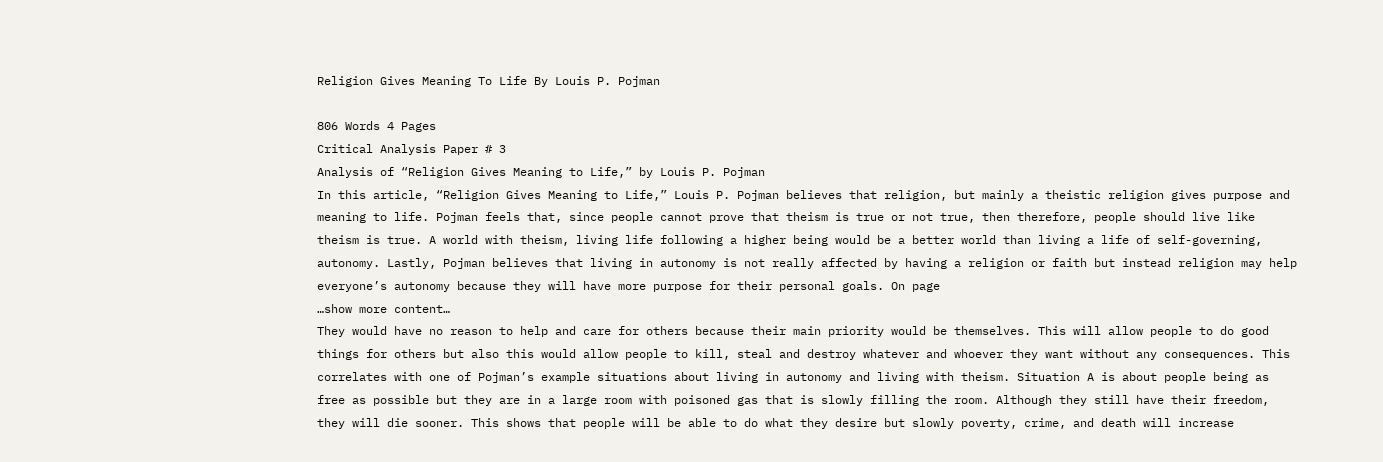Religion Gives Meaning To Life By Louis P. Pojman

806 Words 4 Pages
Critical Analysis Paper # 3
Analysis of “Religion Gives Meaning to Life,” by Louis P. Pojman
In this article, “Religion Gives Meaning to Life,” Louis P. Pojman believes that religion, but mainly a theistic religion gives purpose and meaning to life. Pojman feels that, since people cannot prove that theism is true or not true, then therefore, people should live like theism is true. A world with theism, living life following a higher being would be a better world than living a life of self-governing, autonomy. Lastly, Pojman believes that living in autonomy is not really affected by having a religion or faith but instead religion may help everyone’s autonomy because they will have more purpose for their personal goals. On page
…show more content…
They would have no reason to help and care for others because their main priority would be themselves. This will allow people to do good things for others but also this would allow people to kill, steal and destroy whatever and whoever they want without any consequences. This correlates with one of Pojman’s example situations about living in autonomy and living with theism. Situation A is about people being as free as possible but they are in a large room with poisoned gas that is slowly filling the room. Although they still have their freedom, they will die sooner. This shows that people will be able to do what they desire but slowly poverty, crime, and death will increase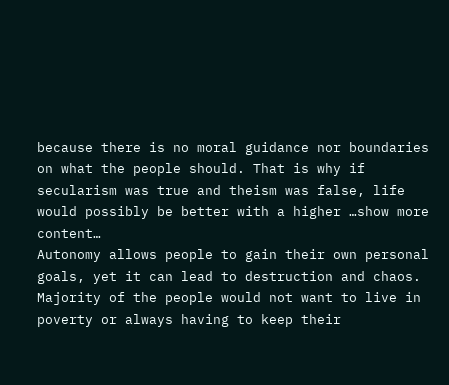because there is no moral guidance nor boundaries on what the people should. That is why if secularism was true and theism was false, life would possibly be better with a higher …show more content…
Autonomy allows people to gain their own personal goals, yet it can lead to destruction and chaos. Majority of the people would not want to live in poverty or always having to keep their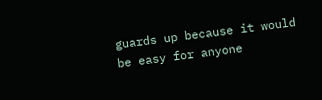guards up because it would be easy for anyone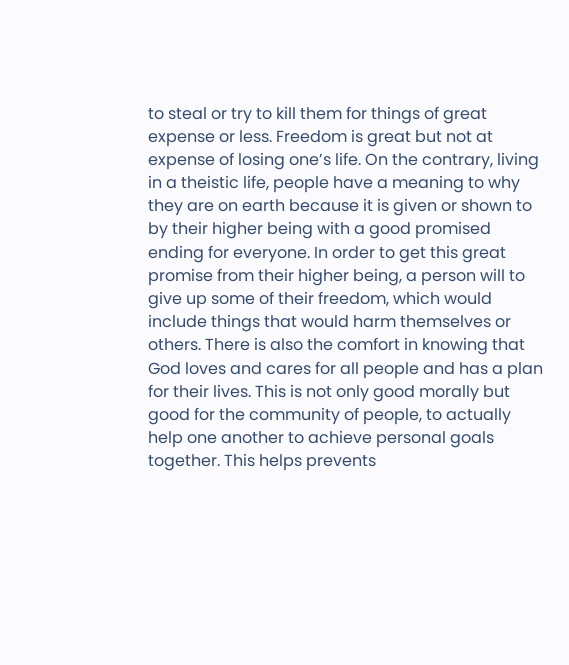to steal or try to kill them for things of great expense or less. Freedom is great but not at expense of losing one’s life. On the contrary, living in a theistic life, people have a meaning to why they are on earth because it is given or shown to by their higher being with a good promised ending for everyone. In order to get this great promise from their higher being, a person will to give up some of their freedom, which would include things that would harm themselves or others. There is also the comfort in knowing that God loves and cares for all people and has a plan for their lives. This is not only good morally but good for the community of people, to actually help one another to achieve personal goals together. This helps prevents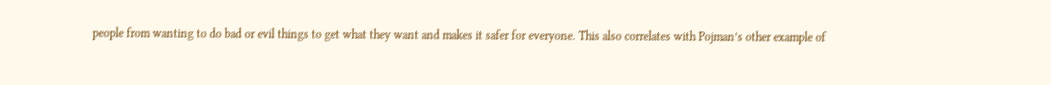people from wanting to do bad or evil things to get what they want and makes it safer for everyone. This also correlates with Pojman’s other example of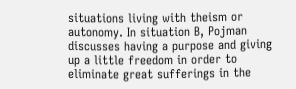situations living with theism or autonomy. In situation B, Pojman discusses having a purpose and giving up a little freedom in order to eliminate great sufferings in the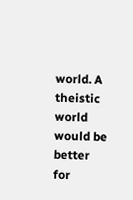world. A theistic world would be better for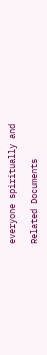everyone spiritually and

Related Documents